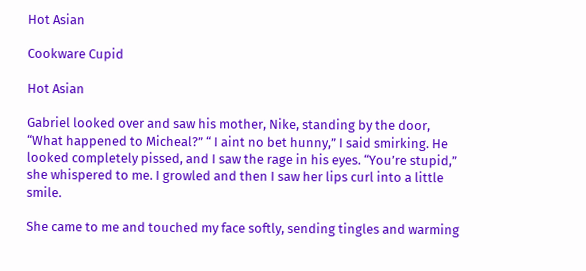Hot Asian

Cookware Cupid

Hot Asian

Gabriel looked over and saw his mother, Nike, standing by the door, “What happened to Micheal?” “ I aint no bet hunny,” I said smirking. He looked completely pissed, and I saw the rage in his eyes. “You’re stupid,” she whispered to me. I growled and then I saw her lips curl into a little smile.

She came to me and touched my face softly, sending tingles and warming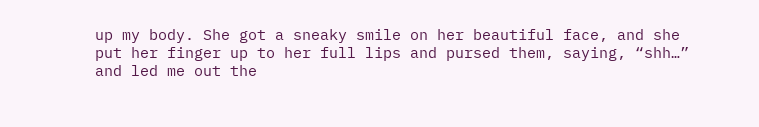up my body. She got a sneaky smile on her beautiful face, and she put her finger up to her full lips and pursed them, saying, “shh…” and led me out the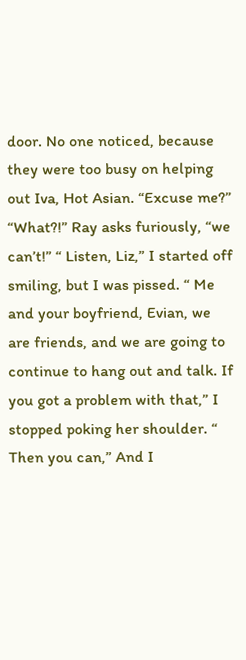door. No one noticed, because they were too busy on helping out Iva, Hot Asian. “Excuse me?” “What?!” Ray asks furiously, “we can’t!” “ Listen, Liz,” I started off smiling, but I was pissed. “ Me and your boyfriend, Evian, we are friends, and we are going to continue to hang out and talk. If you got a problem with that,” I stopped poking her shoulder. “ Then you can,” And I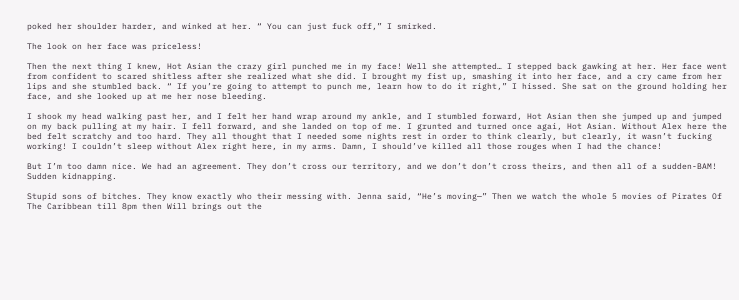poked her shoulder harder, and winked at her. “ You can just fuck off,” I smirked.

The look on her face was priceless!

Then the next thing I knew, Hot Asian the crazy girl punched me in my face! Well she attempted… I stepped back gawking at her. Her face went from confident to scared shitless after she realized what she did. I brought my fist up, smashing it into her face, and a cry came from her lips and she stumbled back. “ If you’re going to attempt to punch me, learn how to do it right,” I hissed. She sat on the ground holding her face, and she looked up at me her nose bleeding.

I shook my head walking past her, and I felt her hand wrap around my ankle, and I stumbled forward, Hot Asian then she jumped up and jumped on my back pulling at my hair. I fell forward, and she landed on top of me. I grunted and turned once agai, Hot Asian. Without Alex here the bed felt scratchy and too hard. They all thought that I needed some nights rest in order to think clearly, but clearly, it wasn’t fucking working! I couldn’t sleep without Alex right here, in my arms. Damn, I should’ve killed all those rouges when I had the chance!

But I’m too damn nice. We had an agreement. They don’t cross our territory, and we don’t don’t cross theirs, and then all of a sudden-BAM! Sudden kidnapping.

Stupid sons of bitches. They know exactly who their messing with. Jenna said, “He’s moving—” Then we watch the whole 5 movies of Pirates Of The Caribbean till 8pm then Will brings out the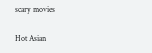scary movies

Hot Asian